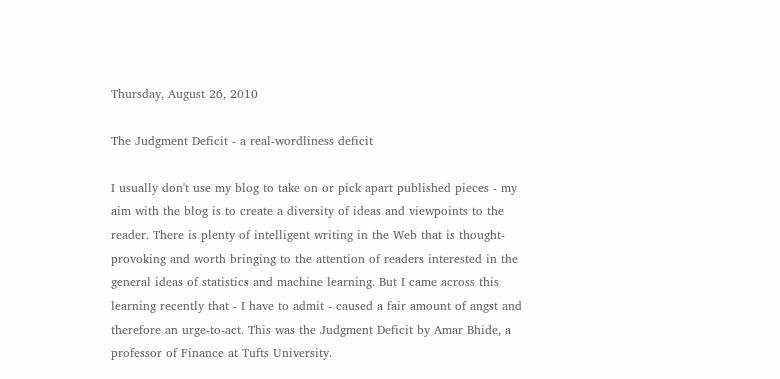Thursday, August 26, 2010

The Judgment Deficit - a real-wordliness deficit

I usually don't use my blog to take on or pick apart published pieces - my aim with the blog is to create a diversity of ideas and viewpoints to the reader. There is plenty of intelligent writing in the Web that is thought-provoking and worth bringing to the attention of readers interested in the general ideas of statistics and machine learning. But I came across this learning recently that - I have to admit - caused a fair amount of angst and therefore an urge-to-act. This was the Judgment Deficit by Amar Bhide, a professor of Finance at Tufts University.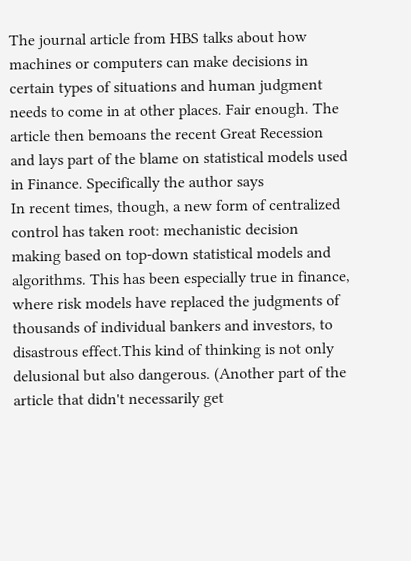The journal article from HBS talks about how machines or computers can make decisions in certain types of situations and human judgment needs to come in at other places. Fair enough. The article then bemoans the recent Great Recession and lays part of the blame on statistical models used in Finance. Specifically the author says
In recent times, though, a new form of centralized control has taken root: mechanistic decision making based on top-down statistical models and algorithms. This has been especially true in finance, where risk models have replaced the judgments of thousands of individual bankers and investors, to disastrous effect.This kind of thinking is not only delusional but also dangerous. (Another part of the article that didn't necessarily get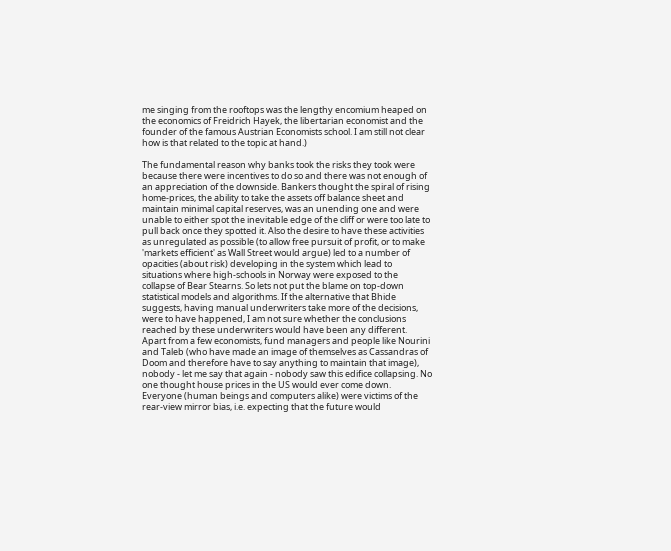me singing from the rooftops was the lengthy encomium heaped on the economics of Freidrich Hayek, the libertarian economist and the founder of the famous Austrian Economists school. I am still not clear how is that related to the topic at hand.)

The fundamental reason why banks took the risks they took were because there were incentives to do so and there was not enough of an appreciation of the downside. Bankers thought the spiral of rising home-prices, the ability to take the assets off balance sheet and maintain minimal capital reserves, was an unending one and were unable to either spot the inevitable edge of the cliff or were too late to pull back once they spotted it. Also the desire to have these activities as unregulated as possible (to allow free pursuit of profit, or to make 'markets efficient' as Wall Street would argue) led to a number of opacities (about risk) developing in the system which lead to situations where high-schools in Norway were exposed to the collapse of Bear Stearns. So lets not put the blame on top-down statistical models and algorithms. If the alternative that Bhide suggests, having manual underwriters take more of the decisions, were to have happened, I am not sure whether the conclusions reached by these underwriters would have been any different. Apart from a few economists, fund managers and people like Nourini and Taleb (who have made an image of themselves as Cassandras of Doom and therefore have to say anything to maintain that image), nobody - let me say that again - nobody saw this edifice collapsing. No one thought house prices in the US would ever come down. Everyone (human beings and computers alike) were victims of the rear-view mirror bias, i.e. expecting that the future would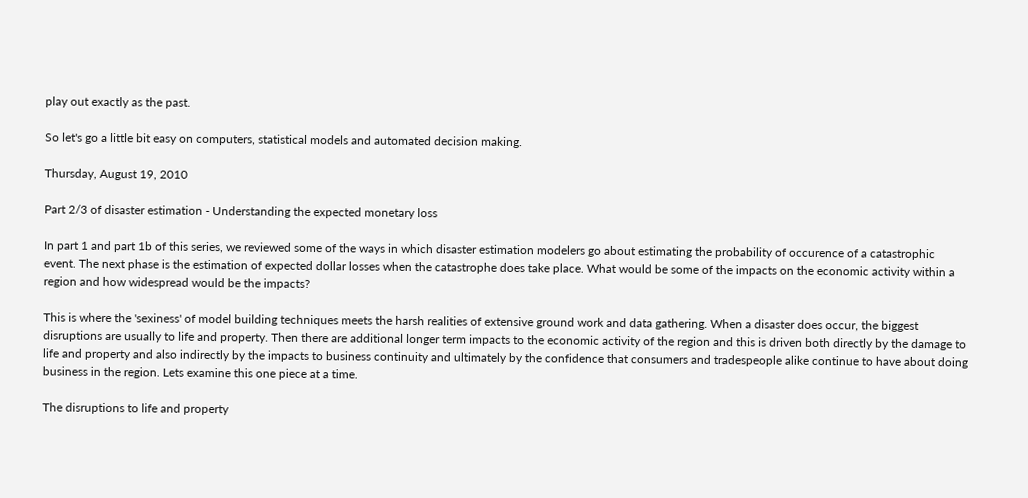play out exactly as the past.

So let's go a little bit easy on computers, statistical models and automated decision making.

Thursday, August 19, 2010

Part 2/3 of disaster estimation - Understanding the expected monetary loss

In part 1 and part 1b of this series, we reviewed some of the ways in which disaster estimation modelers go about estimating the probability of occurence of a catastrophic event. The next phase is the estimation of expected dollar losses when the catastrophe does take place. What would be some of the impacts on the economic activity within a region and how widespread would be the impacts?

This is where the 'sexiness' of model building techniques meets the harsh realities of extensive ground work and data gathering. When a disaster does occur, the biggest disruptions are usually to life and property. Then there are additional longer term impacts to the economic activity of the region and this is driven both directly by the damage to life and property and also indirectly by the impacts to business continuity and ultimately by the confidence that consumers and tradespeople alike continue to have about doing business in the region. Lets examine this one piece at a time.

The disruptions to life and property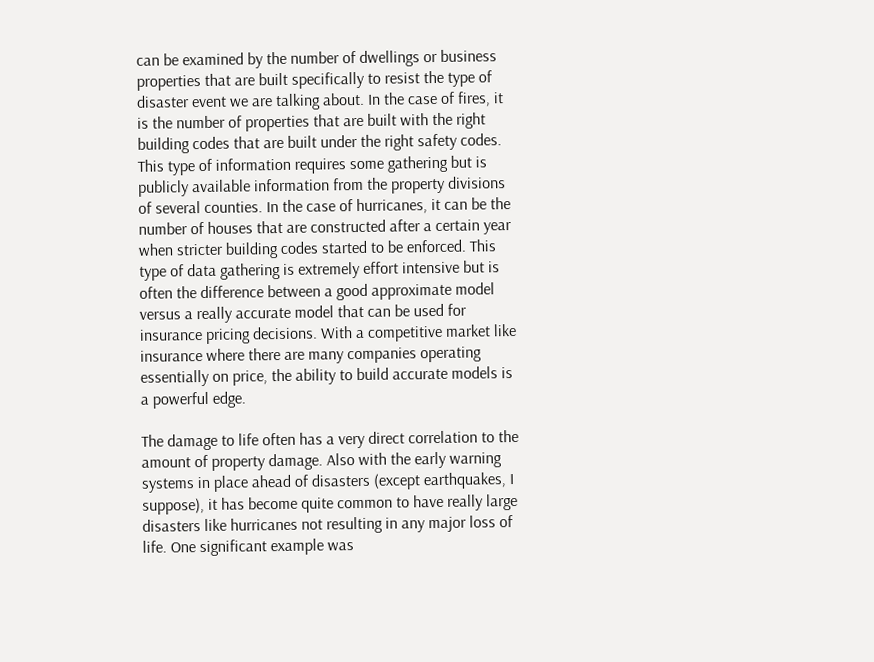can be examined by the number of dwellings or business properties that are built specifically to resist the type of disaster event we are talking about. In the case of fires, it is the number of properties that are built with the right building codes that are built under the right safety codes. This type of information requires some gathering but is publicly available information from the property divisions of several counties. In the case of hurricanes, it can be the number of houses that are constructed after a certain year when stricter building codes started to be enforced. This type of data gathering is extremely effort intensive but is often the difference between a good approximate model versus a really accurate model that can be used for insurance pricing decisions. With a competitive market like insurance where there are many companies operating essentially on price, the ability to build accurate models is a powerful edge.

The damage to life often has a very direct correlation to the amount of property damage. Also with the early warning systems in place ahead of disasters (except earthquakes, I suppose), it has become quite common to have really large disasters like hurricanes not resulting in any major loss of life. One significant example was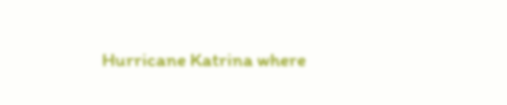Hurricane Katrina where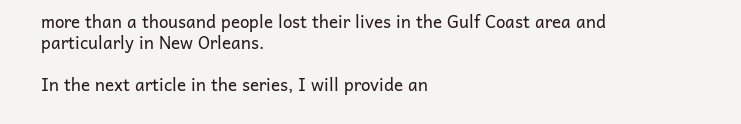more than a thousand people lost their lives in the Gulf Coast area and particularly in New Orleans.

In the next article in the series, I will provide an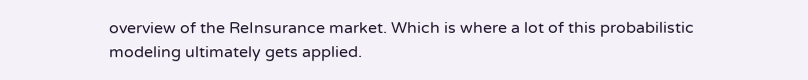overview of the ReInsurance market. Which is where a lot of this probabilistic modeling ultimately gets applied.